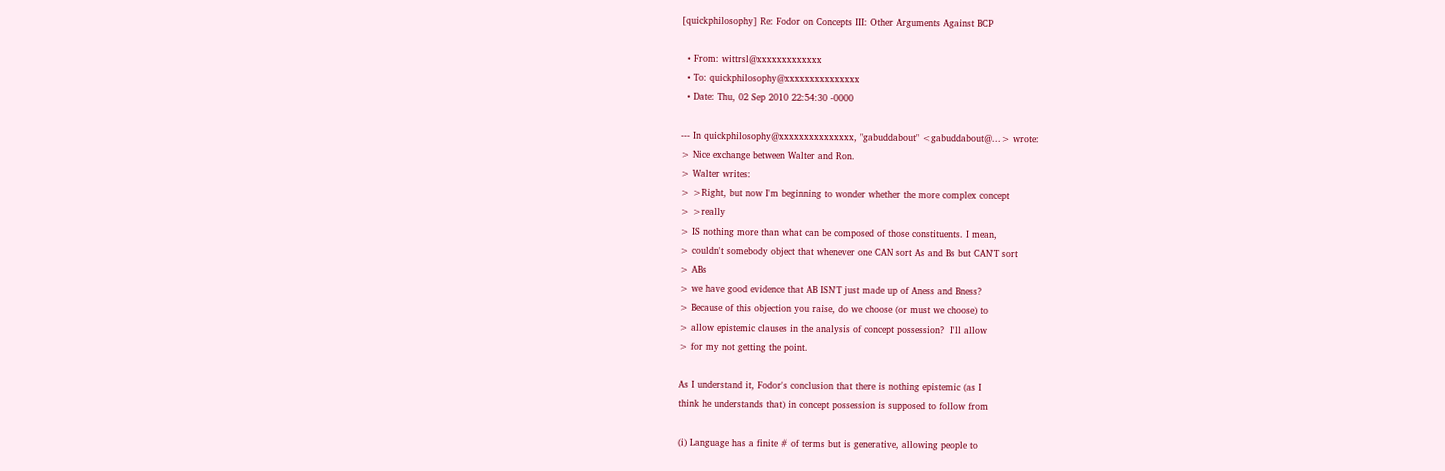[quickphilosophy] Re: Fodor on Concepts III: Other Arguments Against BCP

  • From: wittrsl@xxxxxxxxxxxxx
  • To: quickphilosophy@xxxxxxxxxxxxxxx
  • Date: Thu, 02 Sep 2010 22:54:30 -0000

--- In quickphilosophy@xxxxxxxxxxxxxxx, "gabuddabout" <gabuddabout@...> wrote:
> Nice exchange between Walter and Ron.
> Walter writes:
> >Right, but now I'm beginning to wonder whether the more complex concept
> >really
> IS nothing more than what can be composed of those constituents. I mean,
> couldn't somebody object that whenever one CAN sort As and Bs but CAN'T sort
> ABs
> we have good evidence that AB ISN'T just made up of Aness and Bness?
> Because of this objection you raise, do we choose (or must we choose) to
> allow epistemic clauses in the analysis of concept possession?  I'll allow
> for my not getting the point.

As I understand it, Fodor's conclusion that there is nothing epistemic (as I
think he understands that) in concept possession is supposed to follow from

(i) Language has a finite # of terms but is generative, allowing people to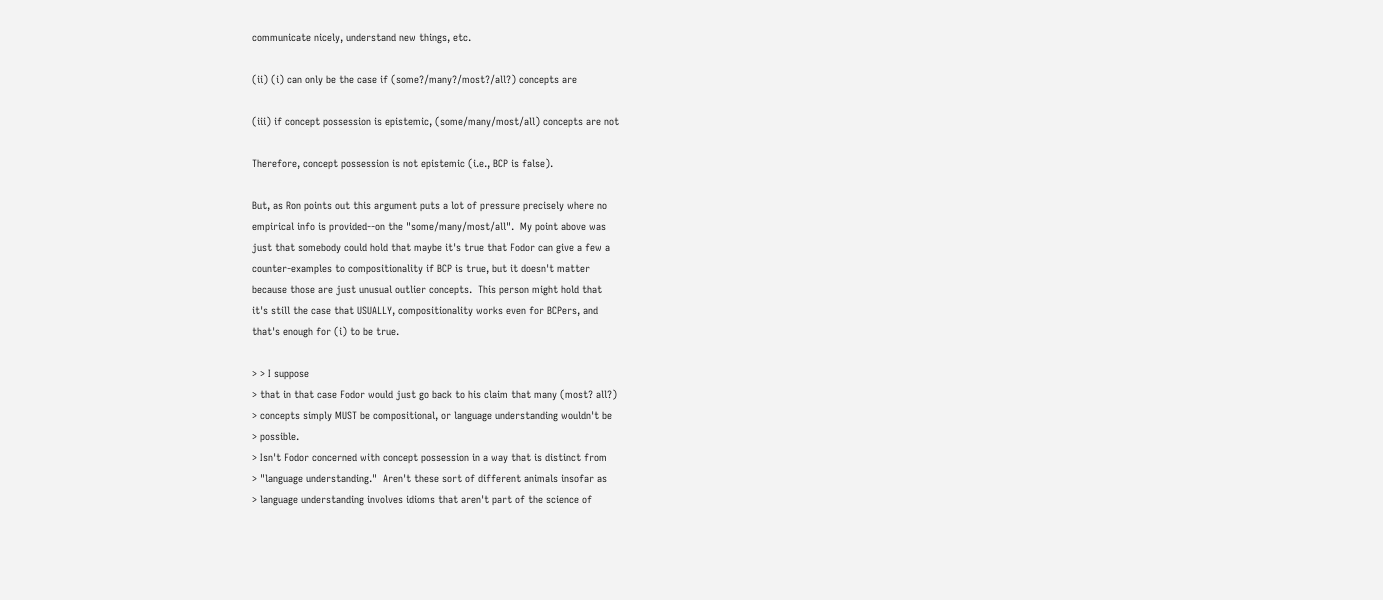communicate nicely, understand new things, etc.

(ii) (i) can only be the case if (some?/many?/most?/all?) concepts are

(iii) if concept possession is epistemic, (some/many/most/all) concepts are not

Therefore, concept possession is not epistemic (i.e., BCP is false).

But, as Ron points out this argument puts a lot of pressure precisely where no
empirical info is provided--on the "some/many/most/all".  My point above was
just that somebody could hold that maybe it's true that Fodor can give a few a
counter-examples to compositionality if BCP is true, but it doesn't matter
because those are just unusual outlier concepts.  This person might hold that
it's still the case that USUALLY, compositionality works even for BCPers, and
that's enough for (i) to be true.

> > I suppose
> that in that case Fodor would just go back to his claim that many (most? all?)
> concepts simply MUST be compositional, or language understanding wouldn't be
> possible.
> Isn't Fodor concerned with concept possession in a way that is distinct from
> "language understanding."  Aren't these sort of different animals insofar as
> language understanding involves idioms that aren't part of the science of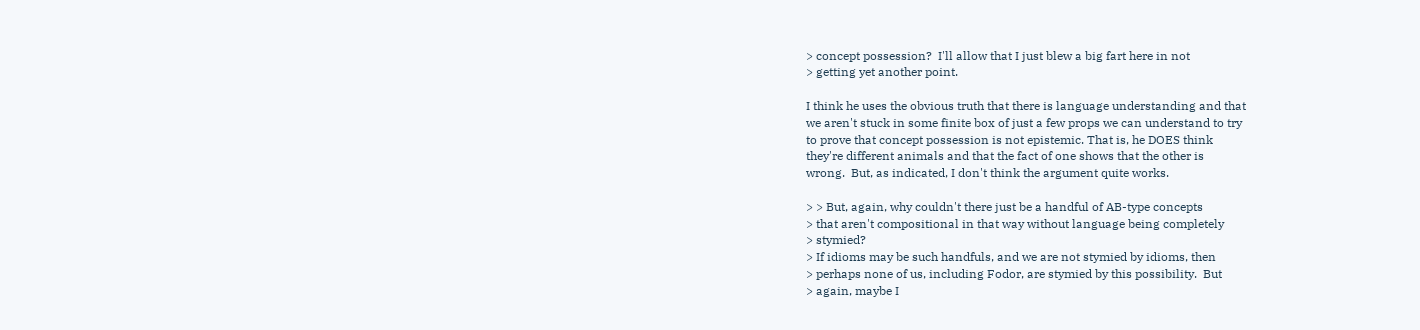> concept possession?  I'll allow that I just blew a big fart here in not
> getting yet another point.

I think he uses the obvious truth that there is language understanding and that
we aren't stuck in some finite box of just a few props we can understand to try
to prove that concept possession is not epistemic. That is, he DOES think
they're different animals and that the fact of one shows that the other is
wrong.  But, as indicated, I don't think the argument quite works.

> > But, again, why couldn't there just be a handful of AB-type concepts
> that aren't compositional in that way without language being completely
> stymied?
> If idioms may be such handfuls, and we are not stymied by idioms, then
> perhaps none of us, including Fodor, are stymied by this possibility.  But
> again, maybe I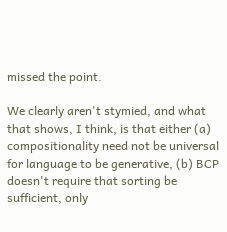missed the point.

We clearly aren't stymied, and what that shows, I think, is that either (a)
compositionality need not be universal for language to be generative, (b) BCP
doesn't require that sorting be sufficient, only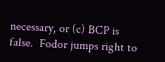necessary, or (c) BCP is
false.  Fodor jumps right to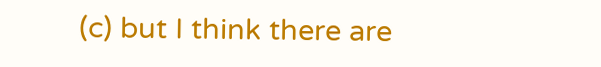(c) but I think there are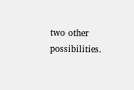two other possibilities.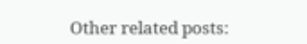Other related posts: